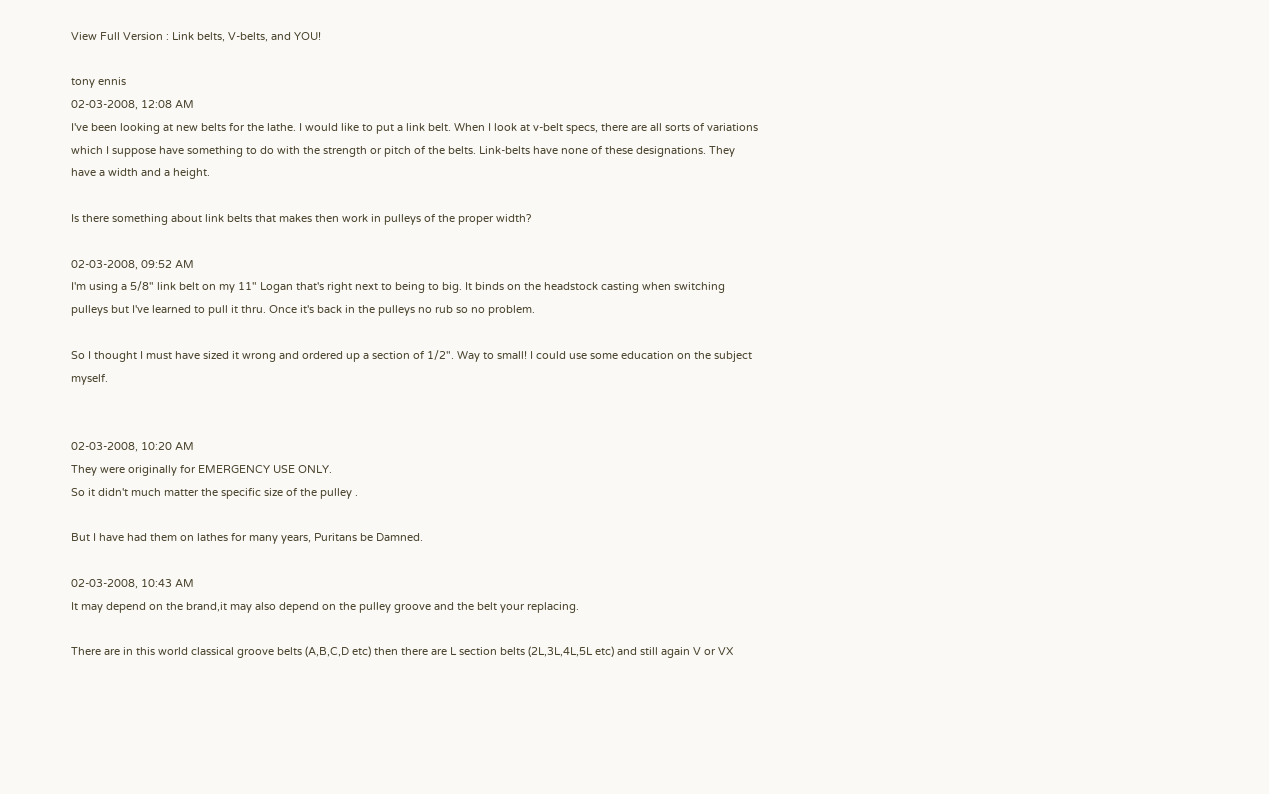View Full Version : Link belts, V-belts, and YOU!

tony ennis
02-03-2008, 12:08 AM
I've been looking at new belts for the lathe. I would like to put a link belt. When I look at v-belt specs, there are all sorts of variations which I suppose have something to do with the strength or pitch of the belts. Link-belts have none of these designations. They have a width and a height.

Is there something about link belts that makes then work in pulleys of the proper width?

02-03-2008, 09:52 AM
I'm using a 5/8" link belt on my 11" Logan that's right next to being to big. It binds on the headstock casting when switching pulleys but I've learned to pull it thru. Once it's back in the pulleys no rub so no problem.

So I thought I must have sized it wrong and ordered up a section of 1/2". Way to small! I could use some education on the subject myself.


02-03-2008, 10:20 AM
They were originally for EMERGENCY USE ONLY.
So it didn't much matter the specific size of the pulley .

But I have had them on lathes for many years, Puritans be Damned.

02-03-2008, 10:43 AM
It may depend on the brand,it may also depend on the pulley groove and the belt your replacing.

There are in this world classical groove belts (A,B,C,D etc) then there are L section belts (2L,3L,4L,5L etc) and still again V or VX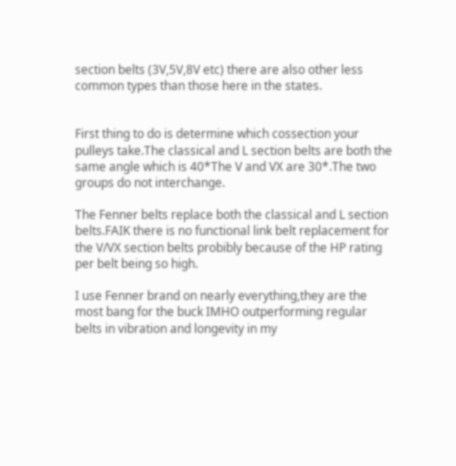section belts (3V,5V,8V etc) there are also other less common types than those here in the states.


First thing to do is determine which cossection your pulleys take.The classical and L section belts are both the same angle which is 40*The V and VX are 30*.The two groups do not interchange.

The Fenner belts replace both the classical and L section belts.FAIK there is no functional link belt replacement for the V/VX section belts probibly because of the HP rating per belt being so high.

I use Fenner brand on nearly everything,they are the most bang for the buck IMHO outperforming regular belts in vibration and longevity in my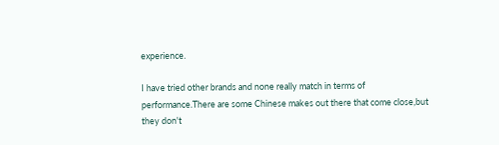experience.

I have tried other brands and none really match in terms of performance.There are some Chinese makes out there that come close,but they don't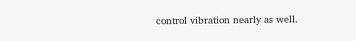control vibration nearly as well.